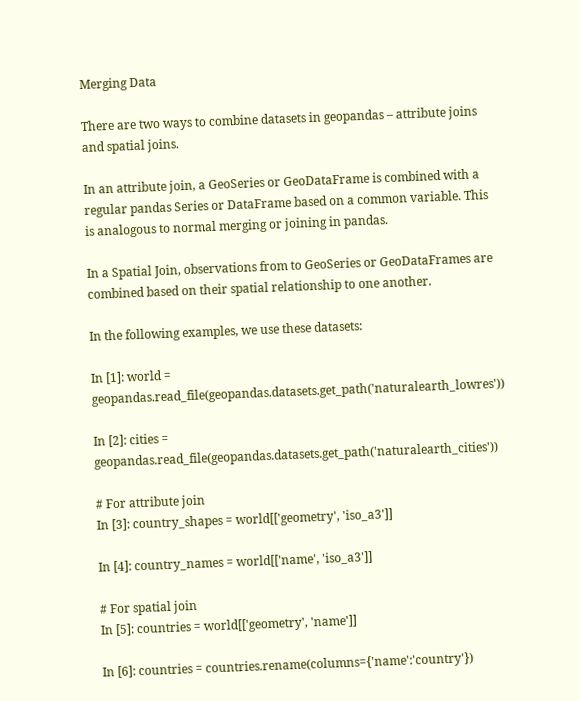Merging Data

There are two ways to combine datasets in geopandas – attribute joins and spatial joins.

In an attribute join, a GeoSeries or GeoDataFrame is combined with a regular pandas Series or DataFrame based on a common variable. This is analogous to normal merging or joining in pandas.

In a Spatial Join, observations from to GeoSeries or GeoDataFrames are combined based on their spatial relationship to one another.

In the following examples, we use these datasets:

In [1]: world = geopandas.read_file(geopandas.datasets.get_path('naturalearth_lowres'))

In [2]: cities = geopandas.read_file(geopandas.datasets.get_path('naturalearth_cities'))

# For attribute join
In [3]: country_shapes = world[['geometry', 'iso_a3']]

In [4]: country_names = world[['name', 'iso_a3']]

# For spatial join
In [5]: countries = world[['geometry', 'name']]

In [6]: countries = countries.rename(columns={'name':'country'})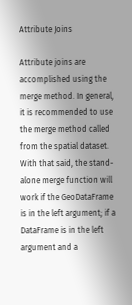Attribute Joins

Attribute joins are accomplished using the merge method. In general, it is recommended to use the merge method called from the spatial dataset. With that said, the stand-alone merge function will work if the GeoDataFrame is in the left argument; if a DataFrame is in the left argument and a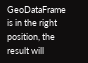GeoDataFrame is in the right position, the result will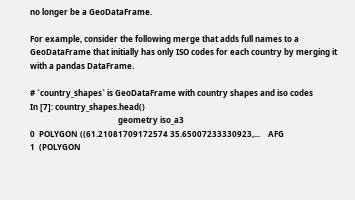no longer be a GeoDataFrame.

For example, consider the following merge that adds full names to a GeoDataFrame that initially has only ISO codes for each country by merging it with a pandas DataFrame.

# `country_shapes` is GeoDataFrame with country shapes and iso codes
In [7]: country_shapes.head()
                                            geometry iso_a3
0  POLYGON ((61.21081709172574 35.65007233330923,...    AFG
1  (POLYGON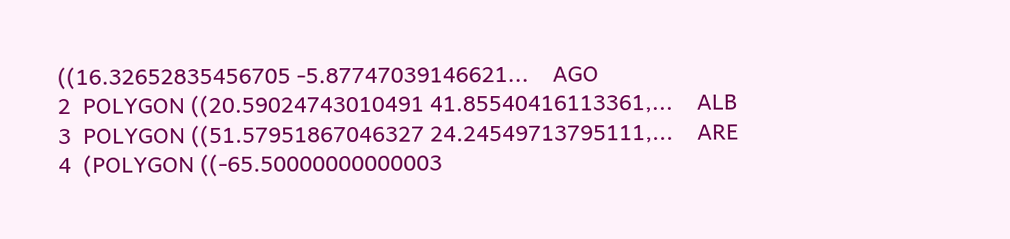((16.32652835456705 -5.87747039146621...    AGO
2  POLYGON ((20.59024743010491 41.85540416113361,...    ALB
3  POLYGON ((51.57951867046327 24.24549713795111,...    ARE
4  (POLYGON ((-65.50000000000003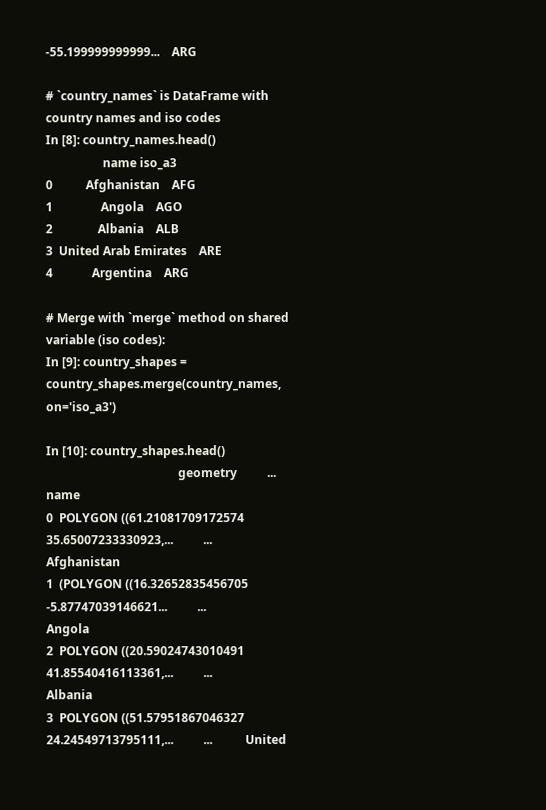-55.199999999999...    ARG

# `country_names` is DataFrame with country names and iso codes
In [8]: country_names.head()
                   name iso_a3
0           Afghanistan    AFG
1                Angola    AGO
2               Albania    ALB
3  United Arab Emirates    ARE
4             Argentina    ARG

# Merge with `merge` method on shared variable (iso codes):
In [9]: country_shapes = country_shapes.merge(country_names, on='iso_a3')

In [10]: country_shapes.head()
                                            geometry          ...                           name
0  POLYGON ((61.21081709172574 35.65007233330923,...          ...                    Afghanistan
1  (POLYGON ((16.32652835456705 -5.87747039146621...          ...                         Angola
2  POLYGON ((20.59024743010491 41.85540416113361,...          ...                        Albania
3  POLYGON ((51.57951867046327 24.24549713795111,...          ...           United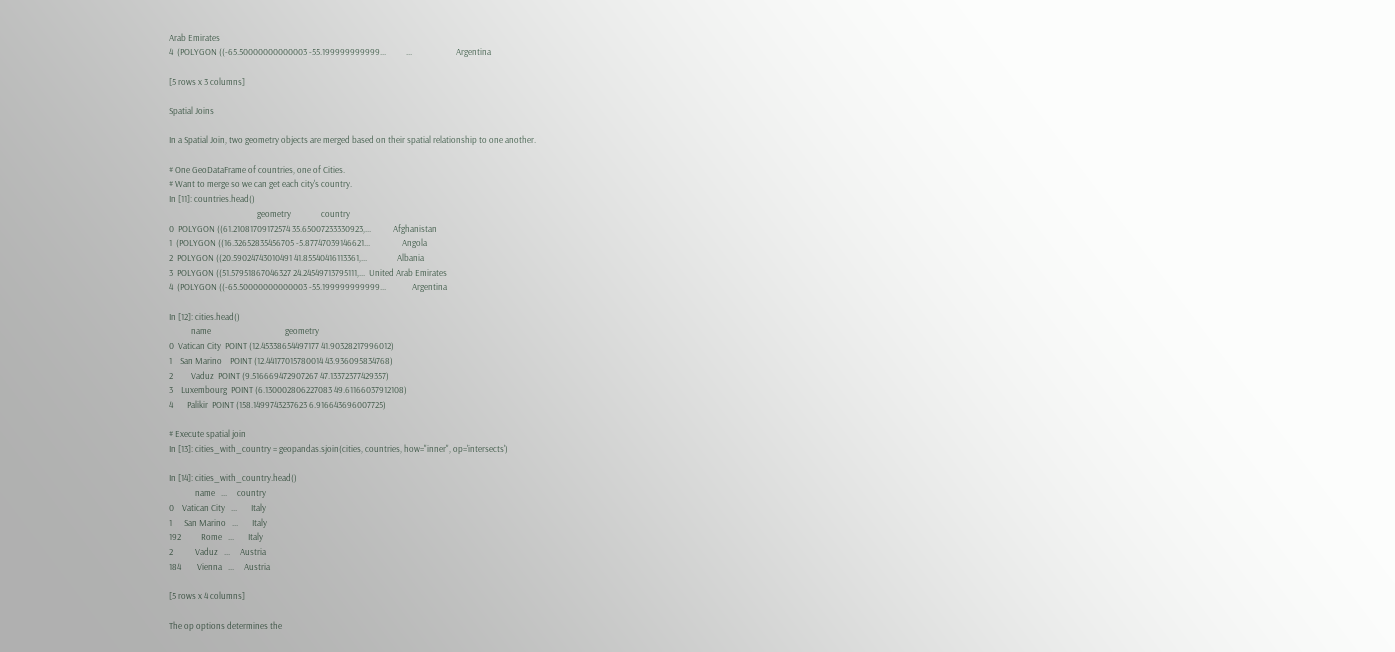Arab Emirates
4  (POLYGON ((-65.50000000000003 -55.199999999999...          ...                      Argentina

[5 rows x 3 columns]

Spatial Joins

In a Spatial Join, two geometry objects are merged based on their spatial relationship to one another.

# One GeoDataFrame of countries, one of Cities.
# Want to merge so we can get each city's country.
In [11]: countries.head()
                                            geometry               country
0  POLYGON ((61.21081709172574 35.65007233330923,...           Afghanistan
1  (POLYGON ((16.32652835456705 -5.87747039146621...                Angola
2  POLYGON ((20.59024743010491 41.85540416113361,...               Albania
3  POLYGON ((51.57951867046327 24.24549713795111,...  United Arab Emirates
4  (POLYGON ((-65.50000000000003 -55.199999999999...             Argentina

In [12]: cities.head()
           name                                     geometry
0  Vatican City  POINT (12.45338654497177 41.90328217996012)
1    San Marino    POINT (12.44177015780014 43.936095834768)
2         Vaduz  POINT (9.516669472907267 47.13372377429357)
3    Luxembourg  POINT (6.130002806227083 49.61166037912108)
4       Palikir  POINT (158.1499743237623 6.916643696007725)

# Execute spatial join
In [13]: cities_with_country = geopandas.sjoin(cities, countries, how="inner", op='intersects')

In [14]: cities_with_country.head()
             name   ...     country
0    Vatican City   ...       Italy
1      San Marino   ...       Italy
192          Rome   ...       Italy
2           Vaduz   ...     Austria
184        Vienna   ...     Austria

[5 rows x 4 columns]

The op options determines the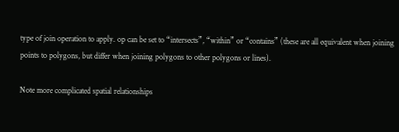type of join operation to apply. op can be set to “intersects”, “within” or “contains” (these are all equivalent when joining points to polygons, but differ when joining polygons to other polygons or lines).

Note more complicated spatial relationships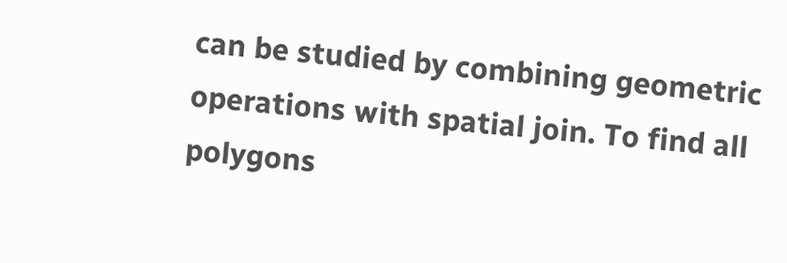can be studied by combining geometric operations with spatial join. To find all polygons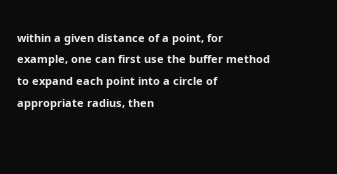within a given distance of a point, for example, one can first use the buffer method to expand each point into a circle of appropriate radius, then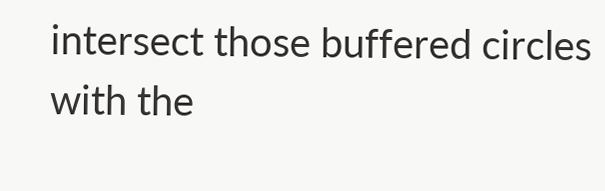intersect those buffered circles with the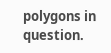polygons in question.